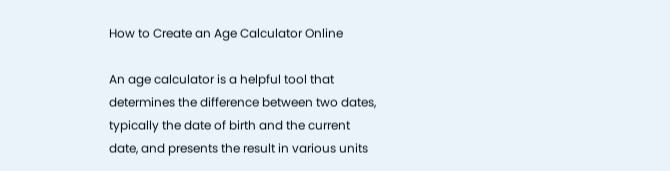How to Create an Age Calculator Online

An age calculator is a helpful tool that determines the difference between two dates, typically the date of birth and the current date, and presents the result in various units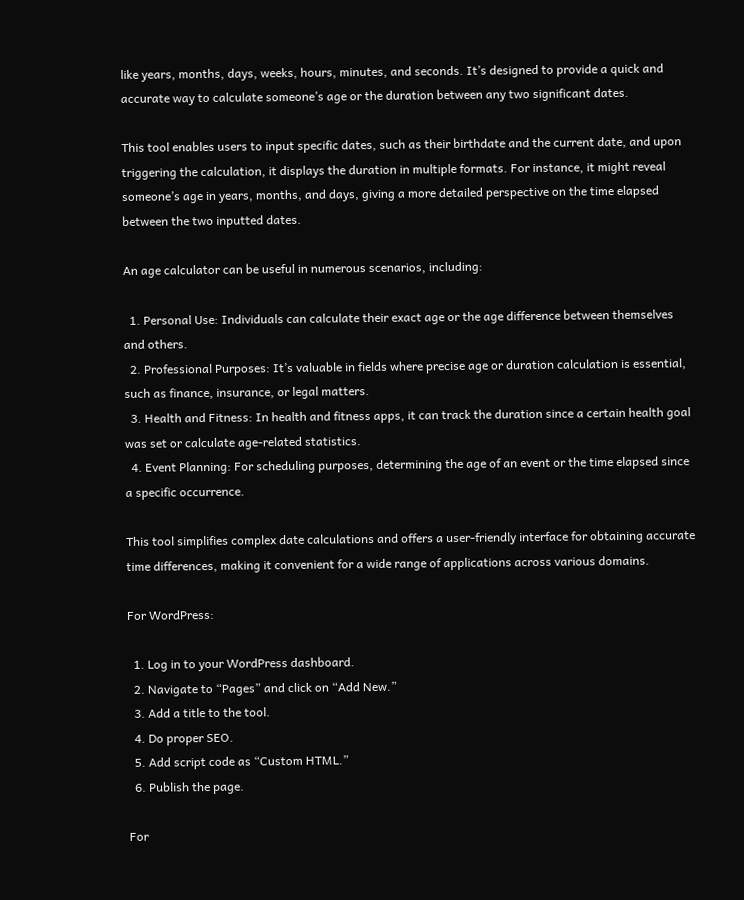like years, months, days, weeks, hours, minutes, and seconds. It’s designed to provide a quick and accurate way to calculate someone’s age or the duration between any two significant dates.

This tool enables users to input specific dates, such as their birthdate and the current date, and upon triggering the calculation, it displays the duration in multiple formats. For instance, it might reveal someone’s age in years, months, and days, giving a more detailed perspective on the time elapsed between the two inputted dates.

An age calculator can be useful in numerous scenarios, including:

  1. Personal Use: Individuals can calculate their exact age or the age difference between themselves and others.
  2. Professional Purposes: It’s valuable in fields where precise age or duration calculation is essential, such as finance, insurance, or legal matters.
  3. Health and Fitness: In health and fitness apps, it can track the duration since a certain health goal was set or calculate age-related statistics.
  4. Event Planning: For scheduling purposes, determining the age of an event or the time elapsed since a specific occurrence.

This tool simplifies complex date calculations and offers a user-friendly interface for obtaining accurate time differences, making it convenient for a wide range of applications across various domains.

For WordPress:

  1. Log in to your WordPress dashboard.
  2. Navigate to “Pages” and click on “Add New.”
  3. Add a title to the tool.
  4. Do proper SEO.
  5. Add script code as “Custom HTML.”
  6. Publish the page.

For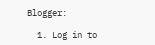Blogger:

  1. Log in to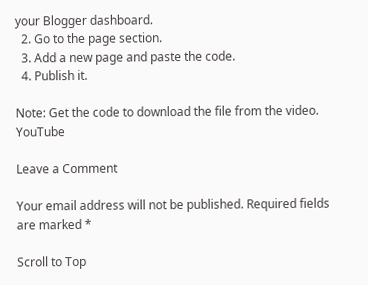your Blogger dashboard.
  2. Go to the page section.
  3. Add a new page and paste the code.
  4. Publish it.

Note: Get the code to download the file from the video. YouTube

Leave a Comment

Your email address will not be published. Required fields are marked *

Scroll to Top